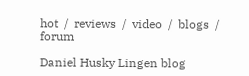hot  /  reviews  /  video  /  blogs  /  forum

Daniel Husky Lingen blog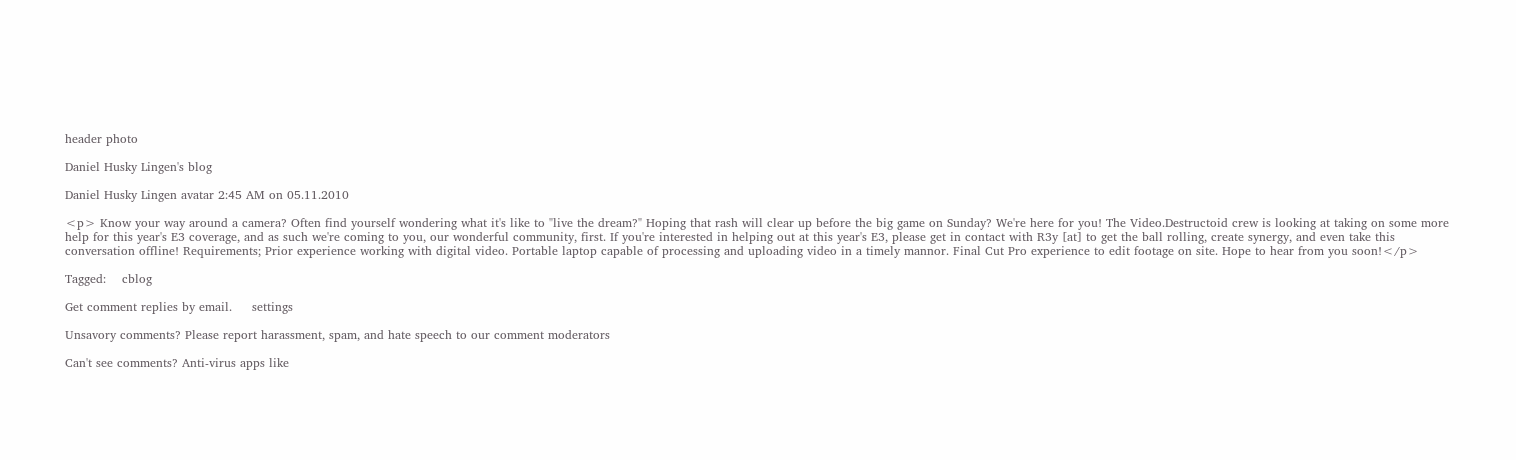header photo

Daniel Husky Lingen's blog

Daniel Husky Lingen avatar 2:45 AM on 05.11.2010

<p> Know your way around a camera? Often find yourself wondering what it's like to "live the dream?" Hoping that rash will clear up before the big game on Sunday? We're here for you! The Video.Destructoid crew is looking at taking on some more help for this year's E3 coverage, and as such we're coming to you, our wonderful community, first. If you're interested in helping out at this year's E3, please get in contact with R3y [at] to get the ball rolling, create synergy, and even take this conversation offline! Requirements; Prior experience working with digital video. Portable laptop capable of processing and uploading video in a timely mannor. Final Cut Pro experience to edit footage on site. Hope to hear from you soon!</p>

Tagged:    cblog

Get comment replies by email.     settings

Unsavory comments? Please report harassment, spam, and hate speech to our comment moderators

Can't see comments? Anti-virus apps like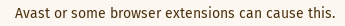Avast or some browser extensions can cause this.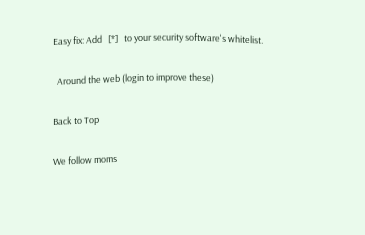Easy fix: Add   [*]   to your security software's whitelist.

  Around the web (login to improve these)

Back to Top

We follow moms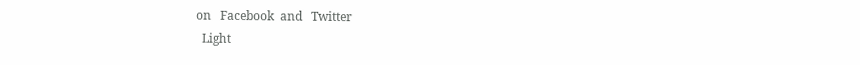on   Facebook  and   Twitter
  Light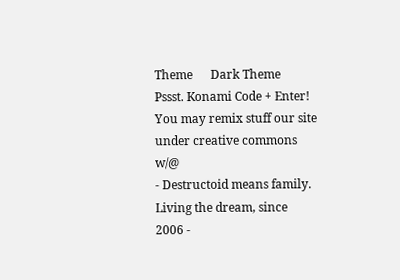Theme      Dark Theme
Pssst. Konami Code + Enter!
You may remix stuff our site under creative commons w/@
- Destructoid means family. Living the dream, since 2006 -